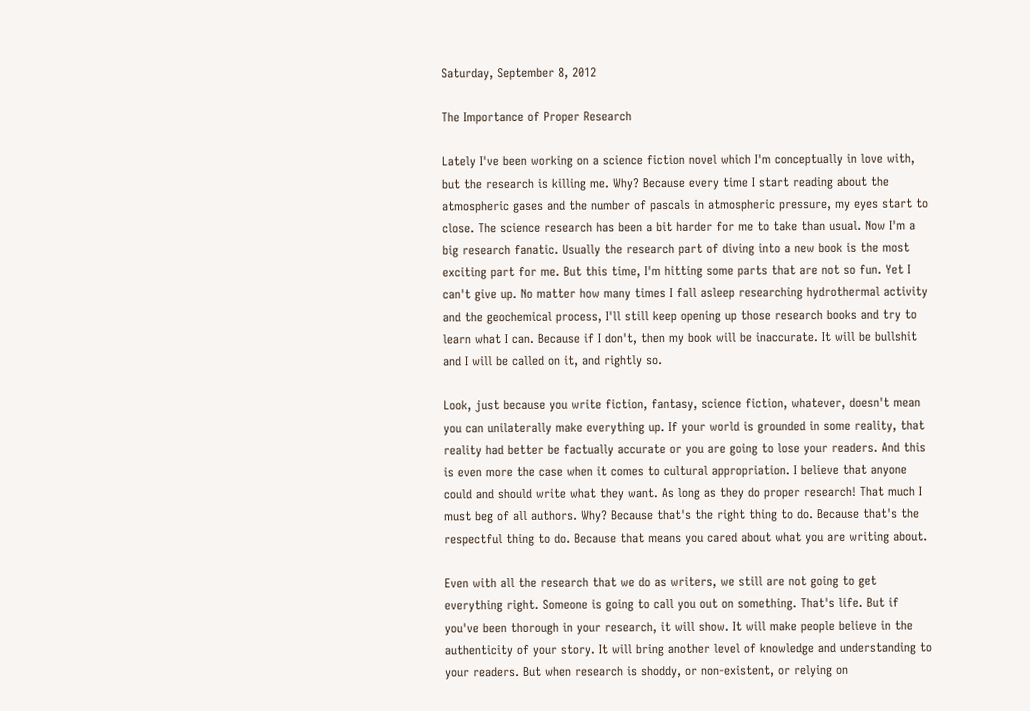Saturday, September 8, 2012

The Importance of Proper Research

Lately I've been working on a science fiction novel which I'm conceptually in love with, but the research is killing me. Why? Because every time I start reading about the atmospheric gases and the number of pascals in atmospheric pressure, my eyes start to close. The science research has been a bit harder for me to take than usual. Now I'm a big research fanatic. Usually the research part of diving into a new book is the most exciting part for me. But this time, I'm hitting some parts that are not so fun. Yet I can't give up. No matter how many times I fall asleep researching hydrothermal activity and the geochemical process, I'll still keep opening up those research books and try to learn what I can. Because if I don't, then my book will be inaccurate. It will be bullshit and I will be called on it, and rightly so.

Look, just because you write fiction, fantasy, science fiction, whatever, doesn't mean you can unilaterally make everything up. If your world is grounded in some reality, that reality had better be factually accurate or you are going to lose your readers. And this is even more the case when it comes to cultural appropriation. I believe that anyone could and should write what they want. As long as they do proper research! That much I must beg of all authors. Why? Because that's the right thing to do. Because that's the respectful thing to do. Because that means you cared about what you are writing about.

Even with all the research that we do as writers, we still are not going to get everything right. Someone is going to call you out on something. That's life. But if you've been thorough in your research, it will show. It will make people believe in the authenticity of your story. It will bring another level of knowledge and understanding to your readers. But when research is shoddy, or non-existent, or relying on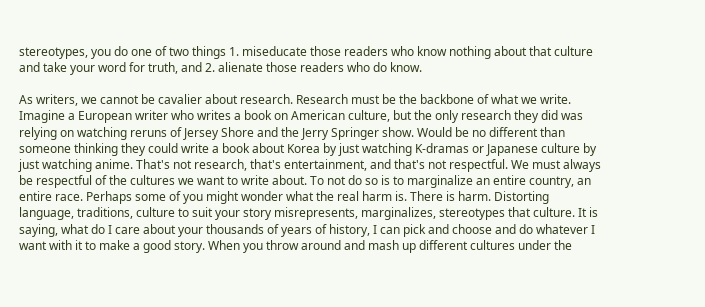stereotypes, you do one of two things 1. miseducate those readers who know nothing about that culture and take your word for truth, and 2. alienate those readers who do know.

As writers, we cannot be cavalier about research. Research must be the backbone of what we write. Imagine a European writer who writes a book on American culture, but the only research they did was relying on watching reruns of Jersey Shore and the Jerry Springer show. Would be no different than someone thinking they could write a book about Korea by just watching K-dramas or Japanese culture by just watching anime. That's not research, that's entertainment, and that's not respectful. We must always be respectful of the cultures we want to write about. To not do so is to marginalize an entire country, an entire race. Perhaps some of you might wonder what the real harm is. There is harm. Distorting language, traditions, culture to suit your story misrepresents, marginalizes, stereotypes that culture. It is saying, what do I care about your thousands of years of history, I can pick and choose and do whatever I want with it to make a good story. When you throw around and mash up different cultures under the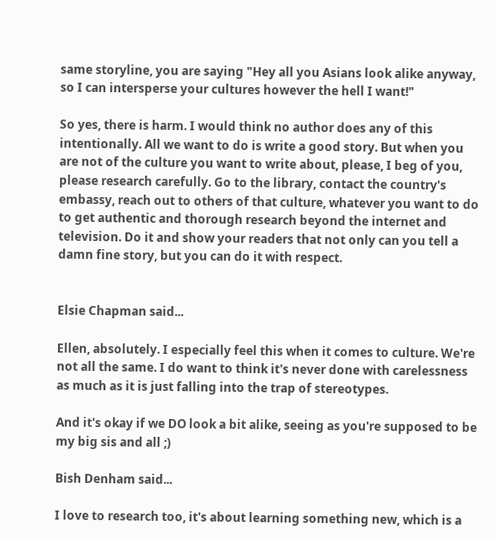same storyline, you are saying "Hey all you Asians look alike anyway, so I can intersperse your cultures however the hell I want!"

So yes, there is harm. I would think no author does any of this intentionally. All we want to do is write a good story. But when you are not of the culture you want to write about, please, I beg of you, please research carefully. Go to the library, contact the country's embassy, reach out to others of that culture, whatever you want to do to get authentic and thorough research beyond the internet and television. Do it and show your readers that not only can you tell a damn fine story, but you can do it with respect.


Elsie Chapman said...

Ellen, absolutely. I especially feel this when it comes to culture. We're not all the same. I do want to think it's never done with carelessness as much as it is just falling into the trap of stereotypes.

And it's okay if we DO look a bit alike, seeing as you're supposed to be my big sis and all ;)

Bish Denham said...

I love to research too, it's about learning something new, which is a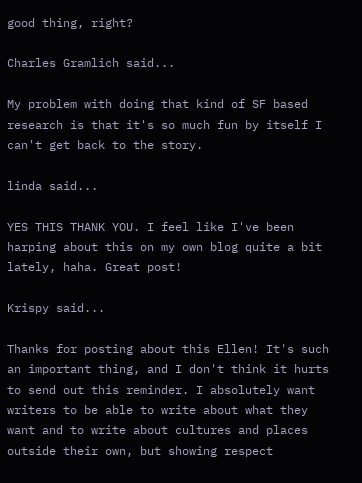good thing, right?

Charles Gramlich said...

My problem with doing that kind of SF based research is that it's so much fun by itself I can't get back to the story.

linda said...

YES THIS THANK YOU. I feel like I've been harping about this on my own blog quite a bit lately, haha. Great post!

Krispy said...

Thanks for posting about this Ellen! It's such an important thing, and I don't think it hurts to send out this reminder. I absolutely want writers to be able to write about what they want and to write about cultures and places outside their own, but showing respect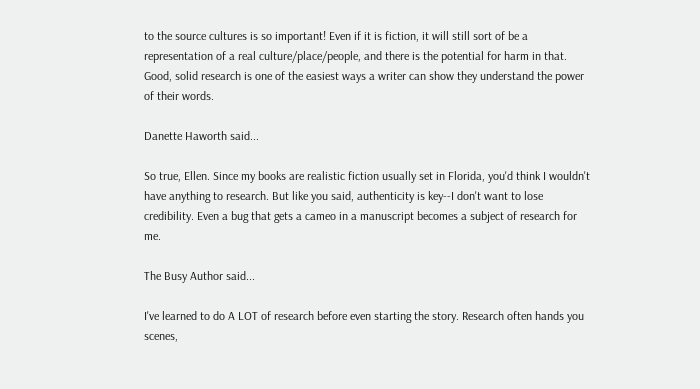to the source cultures is so important! Even if it is fiction, it will still sort of be a representation of a real culture/place/people, and there is the potential for harm in that. Good, solid research is one of the easiest ways a writer can show they understand the power of their words.

Danette Haworth said...

So true, Ellen. Since my books are realistic fiction usually set in Florida, you'd think I wouldn't have anything to research. But like you said, authenticity is key--I don't want to lose credibility. Even a bug that gets a cameo in a manuscript becomes a subject of research for me.

The Busy Author said...

I've learned to do A LOT of research before even starting the story. Research often hands you scenes,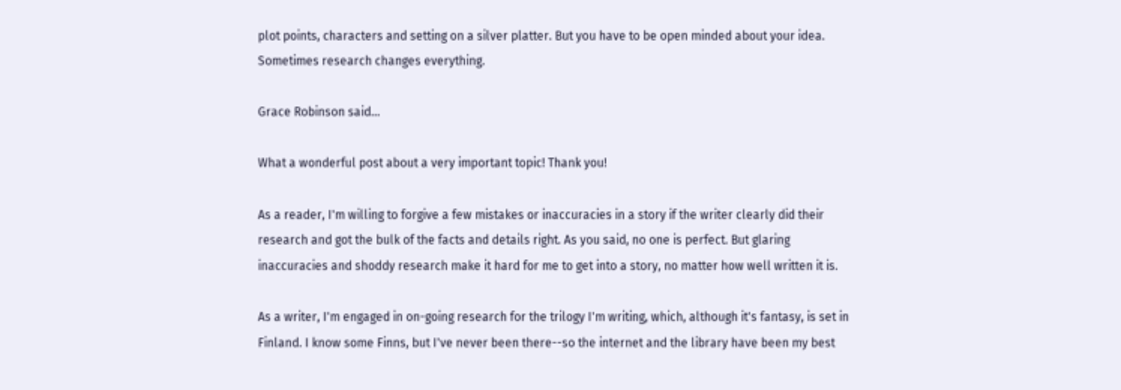plot points, characters and setting on a silver platter. But you have to be open minded about your idea. Sometimes research changes everything.

Grace Robinson said...

What a wonderful post about a very important topic! Thank you!

As a reader, I'm willing to forgive a few mistakes or inaccuracies in a story if the writer clearly did their research and got the bulk of the facts and details right. As you said, no one is perfect. But glaring inaccuracies and shoddy research make it hard for me to get into a story, no matter how well written it is.

As a writer, I'm engaged in on-going research for the trilogy I'm writing, which, although it's fantasy, is set in Finland. I know some Finns, but I've never been there--so the internet and the library have been my best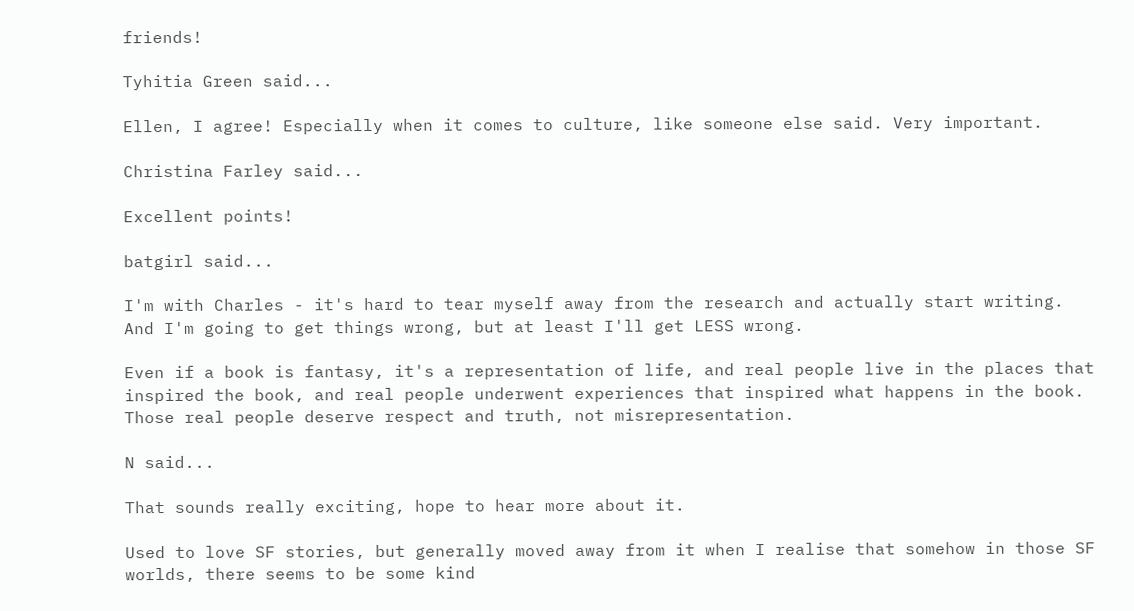friends!

Tyhitia Green said...

Ellen, I agree! Especially when it comes to culture, like someone else said. Very important.

Christina Farley said...

Excellent points!

batgirl said...

I'm with Charles - it's hard to tear myself away from the research and actually start writing.
And I'm going to get things wrong, but at least I'll get LESS wrong.

Even if a book is fantasy, it's a representation of life, and real people live in the places that inspired the book, and real people underwent experiences that inspired what happens in the book. Those real people deserve respect and truth, not misrepresentation.

N said...

That sounds really exciting, hope to hear more about it.

Used to love SF stories, but generally moved away from it when I realise that somehow in those SF worlds, there seems to be some kind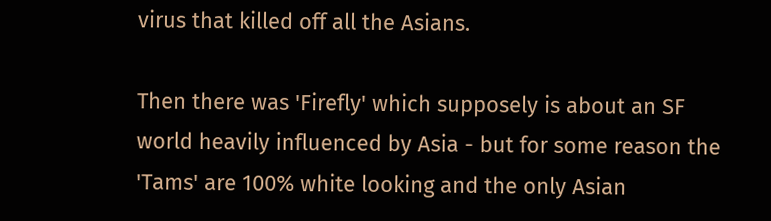virus that killed off all the Asians.

Then there was 'Firefly' which supposely is about an SF world heavily influenced by Asia - but for some reason the 'Tams' are 100% white looking and the only Asian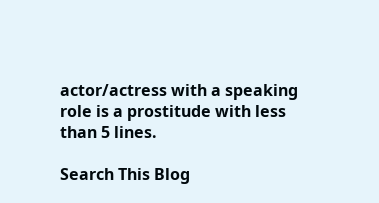actor/actress with a speaking role is a prostitude with less than 5 lines.

Search This Blog